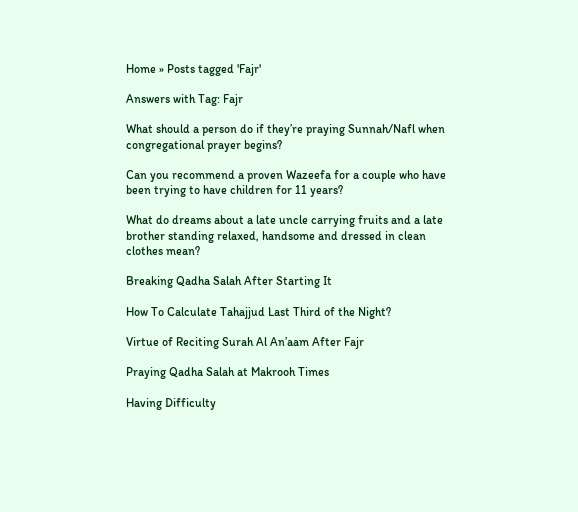Home » Posts tagged 'Fajr'

Answers with Tag: Fajr

What should a person do if they’re praying Sunnah/Nafl when congregational prayer begins?

Can you recommend a proven Wazeefa for a couple who have been trying to have children for 11 years?

What do dreams about a late uncle carrying fruits and a late brother standing relaxed, handsome and dressed in clean clothes mean?

Breaking Qadha Salah After Starting It

How To Calculate Tahajjud Last Third of the Night?

Virtue of Reciting Surah Al An’aam After Fajr

Praying Qadha Salah at Makrooh Times

Having Difficulty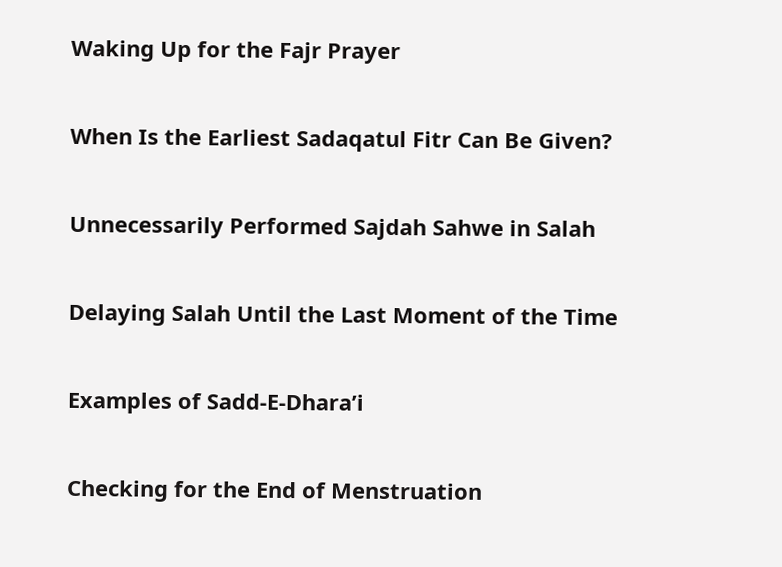Waking Up for the Fajr Prayer

When Is the Earliest Sadaqatul Fitr Can Be Given?

Unnecessarily Performed Sajdah Sahwe in Salah

Delaying Salah Until the Last Moment of the Time

Examples of Sadd-E-Dhara’i

Checking for the End of Menstruation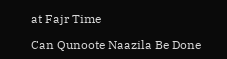at Fajr Time

Can Qunoote Naazila Be Done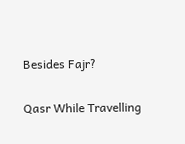Besides Fajr?

Qasr While Travelling